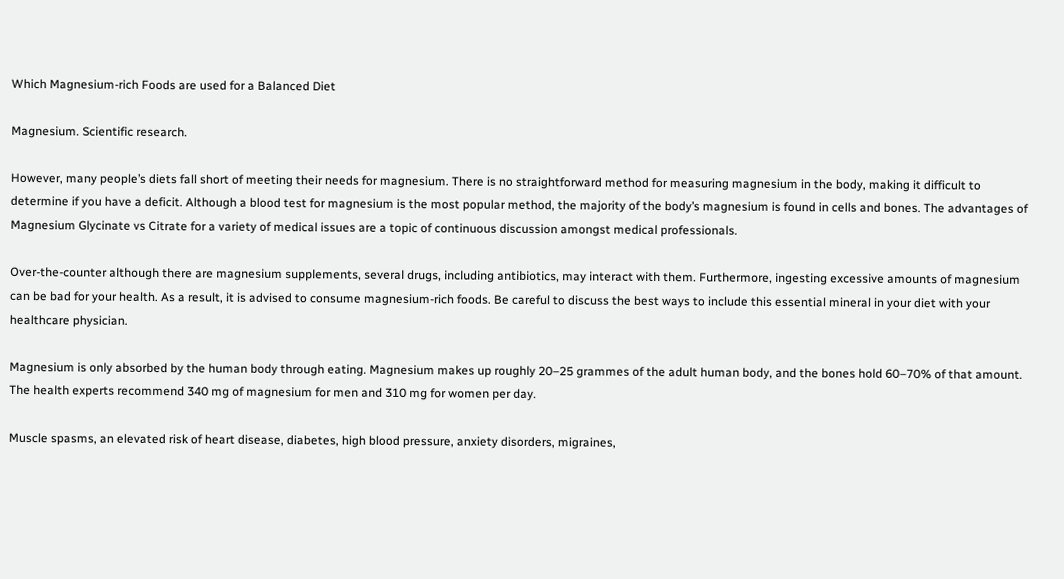Which Magnesium-rich Foods are used for a Balanced Diet

Magnesium. Scientific research.

However, many people’s diets fall short of meeting their needs for magnesium. There is no straightforward method for measuring magnesium in the body, making it difficult to determine if you have a deficit. Although a blood test for magnesium is the most popular method, the majority of the body’s magnesium is found in cells and bones. The advantages of Magnesium Glycinate vs Citrate for a variety of medical issues are a topic of continuous discussion amongst medical professionals.

Over-the-counter although there are magnesium supplements, several drugs, including antibiotics, may interact with them. Furthermore, ingesting excessive amounts of magnesium can be bad for your health. As a result, it is advised to consume magnesium-rich foods. Be careful to discuss the best ways to include this essential mineral in your diet with your healthcare physician.

Magnesium is only absorbed by the human body through eating. Magnesium makes up roughly 20–25 grammes of the adult human body, and the bones hold 60–70% of that amount. The health experts recommend 340 mg of magnesium for men and 310 mg for women per day.

Muscle spasms, an elevated risk of heart disease, diabetes, high blood pressure, anxiety disorders, migraines,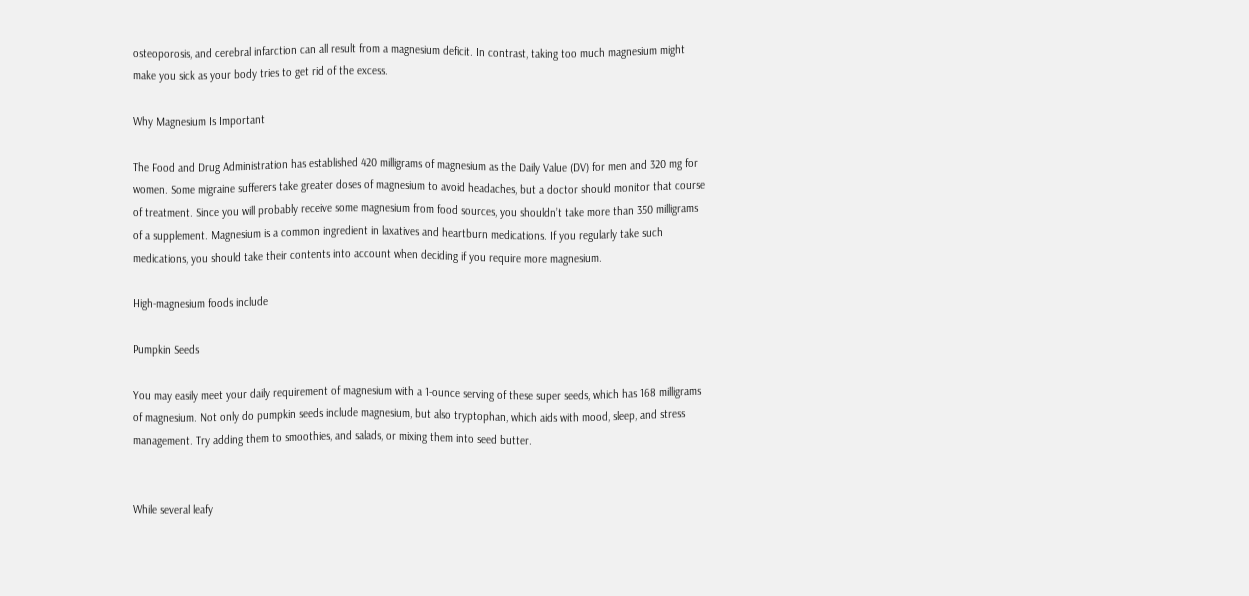osteoporosis, and cerebral infarction can all result from a magnesium deficit. In contrast, taking too much magnesium might make you sick as your body tries to get rid of the excess.

Why Magnesium Is Important

The Food and Drug Administration has established 420 milligrams of magnesium as the Daily Value (DV) for men and 320 mg for women. Some migraine sufferers take greater doses of magnesium to avoid headaches, but a doctor should monitor that course of treatment. Since you will probably receive some magnesium from food sources, you shouldn’t take more than 350 milligrams of a supplement. Magnesium is a common ingredient in laxatives and heartburn medications. If you regularly take such medications, you should take their contents into account when deciding if you require more magnesium.

High-magnesium foods include

Pumpkin Seeds

You may easily meet your daily requirement of magnesium with a 1-ounce serving of these super seeds, which has 168 milligrams of magnesium. Not only do pumpkin seeds include magnesium, but also tryptophan, which aids with mood, sleep, and stress management. Try adding them to smoothies, and salads, or mixing them into seed butter.


While several leafy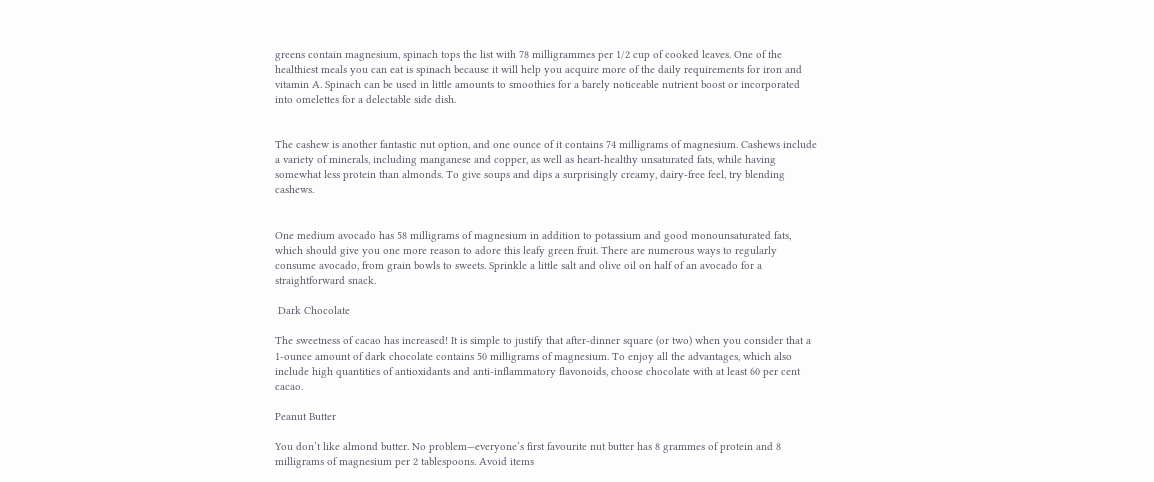greens contain magnesium, spinach tops the list with 78 milligrammes per 1/2 cup of cooked leaves. One of the healthiest meals you can eat is spinach because it will help you acquire more of the daily requirements for iron and vitamin A. Spinach can be used in little amounts to smoothies for a barely noticeable nutrient boost or incorporated into omelettes for a delectable side dish.


The cashew is another fantastic nut option, and one ounce of it contains 74 milligrams of magnesium. Cashews include a variety of minerals, including manganese and copper, as well as heart-healthy unsaturated fats, while having somewhat less protein than almonds. To give soups and dips a surprisingly creamy, dairy-free feel, try blending cashews.


One medium avocado has 58 milligrams of magnesium in addition to potassium and good monounsaturated fats, which should give you one more reason to adore this leafy green fruit. There are numerous ways to regularly consume avocado, from grain bowls to sweets. Sprinkle a little salt and olive oil on half of an avocado for a straightforward snack.

 Dark Chocolate

The sweetness of cacao has increased! It is simple to justify that after-dinner square (or two) when you consider that a 1-ounce amount of dark chocolate contains 50 milligrams of magnesium. To enjoy all the advantages, which also include high quantities of antioxidants and anti-inflammatory flavonoids, choose chocolate with at least 60 per cent cacao.

Peanut Butter

You don’t like almond butter. No problem—everyone’s first favourite nut butter has 8 grammes of protein and 8 milligrams of magnesium per 2 tablespoons. Avoid items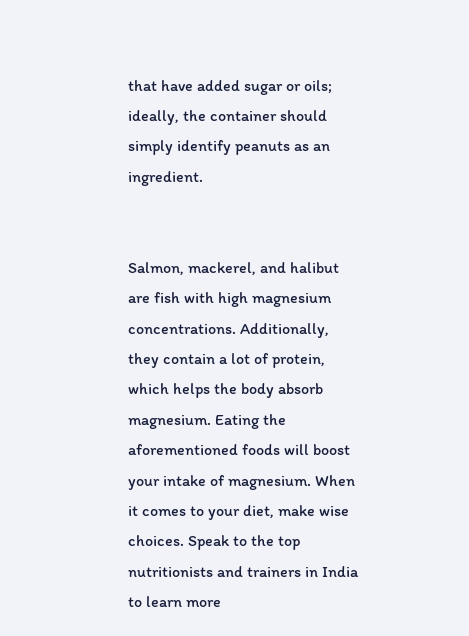that have added sugar or oils; ideally, the container should simply identify peanuts as an ingredient.


Salmon, mackerel, and halibut are fish with high magnesium concentrations. Additionally, they contain a lot of protein, which helps the body absorb magnesium. Eating the aforementioned foods will boost your intake of magnesium. When it comes to your diet, make wise choices. Speak to the top nutritionists and trainers in India to learn more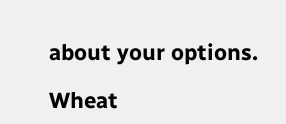about your options.

Wheat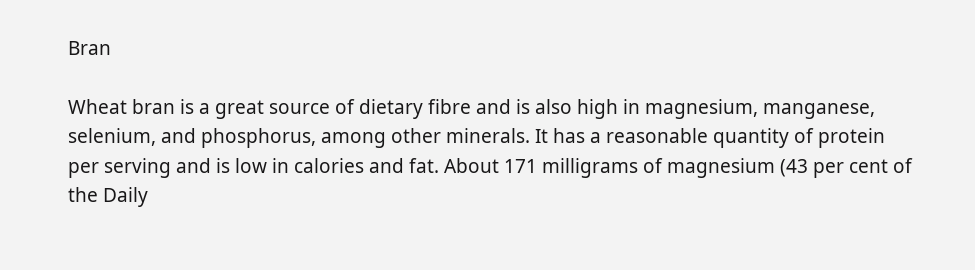Bran

Wheat bran is a great source of dietary fibre and is also high in magnesium, manganese, selenium, and phosphorus, among other minerals. It has a reasonable quantity of protein per serving and is low in calories and fat. About 171 milligrams of magnesium (43 per cent of the Daily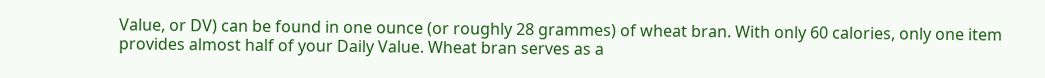Value, or DV) can be found in one ounce (or roughly 28 grammes) of wheat bran. With only 60 calories, only one item provides almost half of your Daily Value. Wheat bran serves as a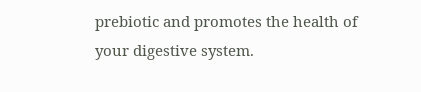prebiotic and promotes the health of your digestive system.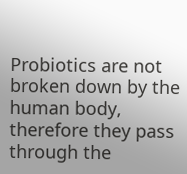Probiotics are not broken down by the human body, therefore they pass through the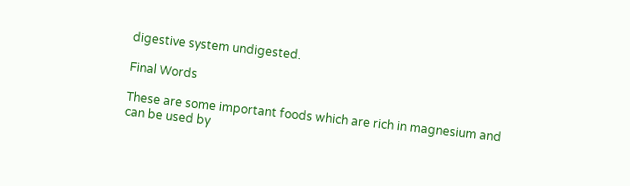digestive system undigested.

Final Words

These are some important foods which are rich in magnesium and can be used by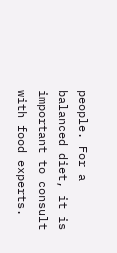people. For a balanced diet, it is important to consult with food experts.